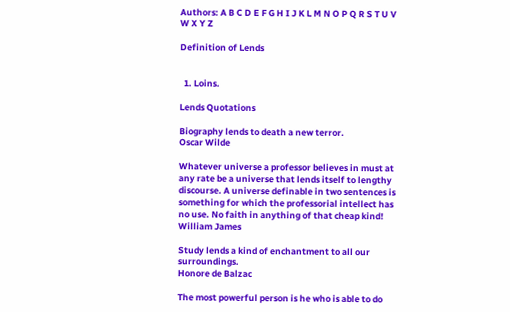Authors: A B C D E F G H I J K L M N O P Q R S T U V W X Y Z

Definition of Lends


  1. Loins.

Lends Quotations

Biography lends to death a new terror.
Oscar Wilde

Whatever universe a professor believes in must at any rate be a universe that lends itself to lengthy discourse. A universe definable in two sentences is something for which the professorial intellect has no use. No faith in anything of that cheap kind!
William James

Study lends a kind of enchantment to all our surroundings.
Honore de Balzac

The most powerful person is he who is able to do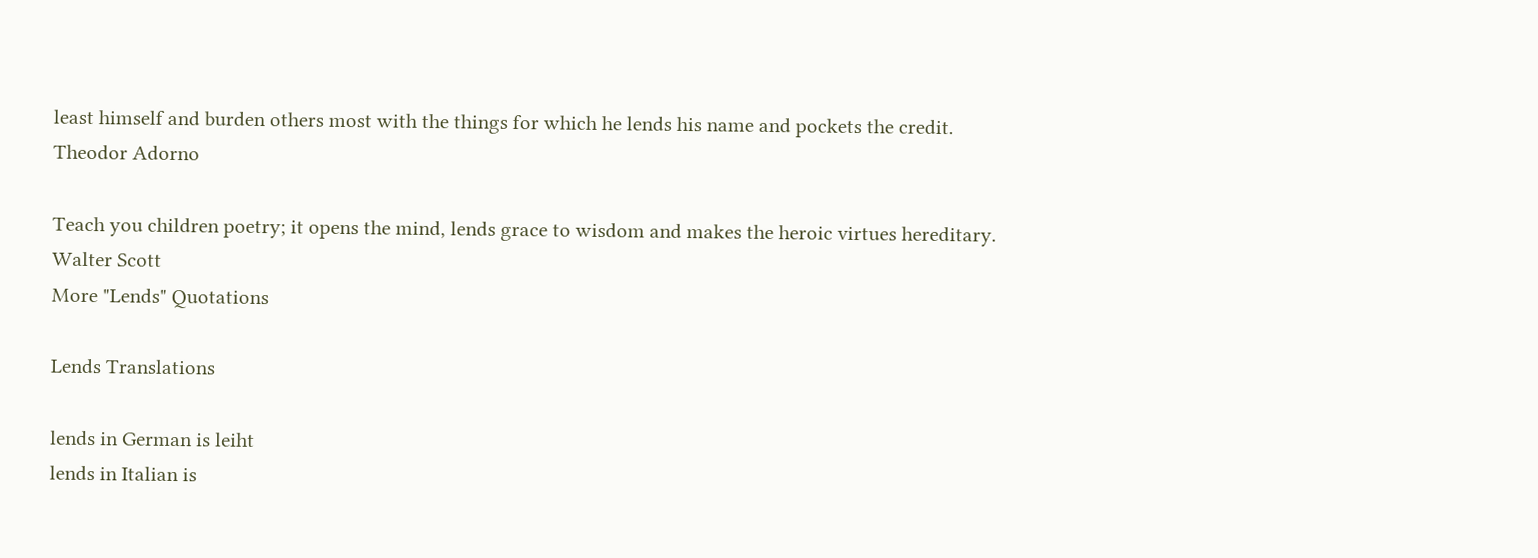least himself and burden others most with the things for which he lends his name and pockets the credit.
Theodor Adorno

Teach you children poetry; it opens the mind, lends grace to wisdom and makes the heroic virtues hereditary.
Walter Scott
More "Lends" Quotations

Lends Translations

lends in German is leiht
lends in Italian is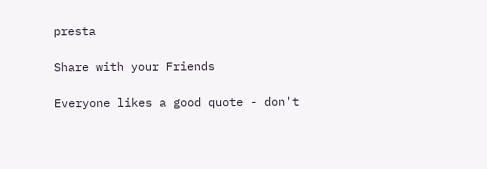presta

Share with your Friends

Everyone likes a good quote - don't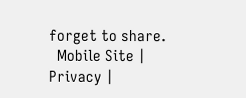forget to share.
  Mobile Site | Privacy |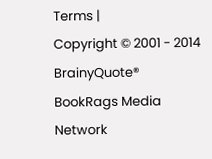Terms |
Copyright © 2001 - 2014 BrainyQuote®
BookRags Media Network